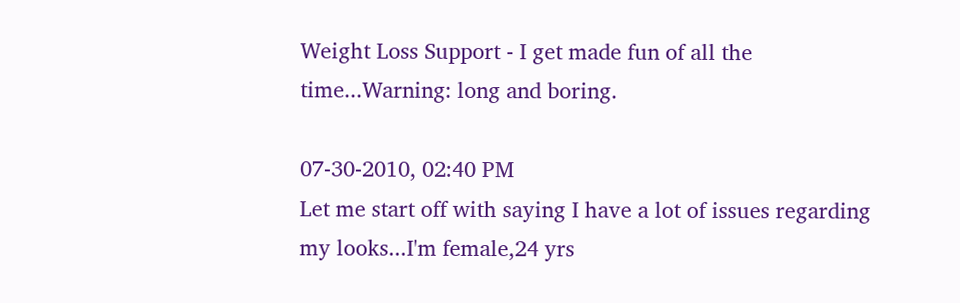Weight Loss Support - I get made fun of all the time...Warning: long and boring.

07-30-2010, 02:40 PM
Let me start off with saying I have a lot of issues regarding my looks...I'm female,24 yrs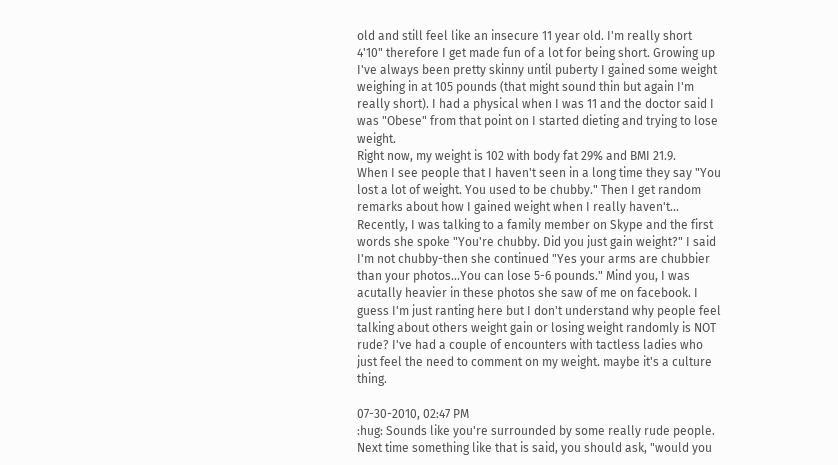old and still feel like an insecure 11 year old. I'm really short
4'10" therefore I get made fun of a lot for being short. Growing up I've always been pretty skinny until puberty I gained some weight weighing in at 105 pounds (that might sound thin but again I'm really short). I had a physical when I was 11 and the doctor said I was "Obese" from that point on I started dieting and trying to lose weight.
Right now, my weight is 102 with body fat 29% and BMI 21.9.
When I see people that I haven't seen in a long time they say "You lost a lot of weight. You used to be chubby." Then I get random remarks about how I gained weight when I really haven't...
Recently, I was talking to a family member on Skype and the first words she spoke "You're chubby. Did you just gain weight?" I said I'm not chubby-then she continued "Yes your arms are chubbier than your photos...You can lose 5-6 pounds." Mind you, I was acutally heavier in these photos she saw of me on facebook. I guess I'm just ranting here but I don't understand why people feel talking about others weight gain or losing weight randomly is NOT rude? I've had a couple of encounters with tactless ladies who just feel the need to comment on my weight. maybe it's a culture thing.

07-30-2010, 02:47 PM
:hug: Sounds like you're surrounded by some really rude people. Next time something like that is said, you should ask, "would you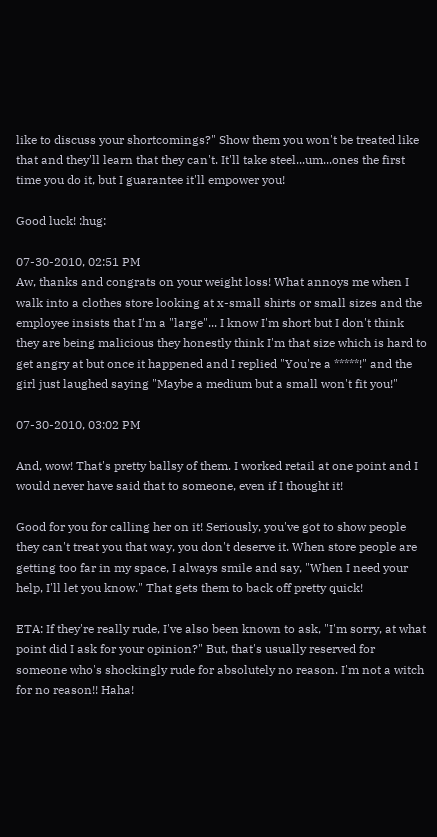like to discuss your shortcomings?" Show them you won't be treated like that and they'll learn that they can't. It'll take steel...um...ones the first time you do it, but I guarantee it'll empower you!

Good luck! :hug:

07-30-2010, 02:51 PM
Aw, thanks and congrats on your weight loss! What annoys me when I walk into a clothes store looking at x-small shirts or small sizes and the employee insists that I'm a "large"... I know I'm short but I don't think they are being malicious they honestly think I'm that size which is hard to get angry at but once it happened and I replied "You're a *****!" and the girl just laughed saying "Maybe a medium but a small won't fit you!"

07-30-2010, 03:02 PM

And, wow! That's pretty ballsy of them. I worked retail at one point and I would never have said that to someone, even if I thought it!

Good for you for calling her on it! Seriously, you've got to show people they can't treat you that way, you don't deserve it. When store people are getting too far in my space, I always smile and say, "When I need your help, I'll let you know." That gets them to back off pretty quick!

ETA: If they're really rude, I've also been known to ask, "I'm sorry, at what point did I ask for your opinion?" But, that's usually reserved for someone who's shockingly rude for absolutely no reason. I'm not a witch for no reason!! Haha!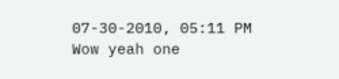07-30-2010, 05:11 PM
Wow yeah one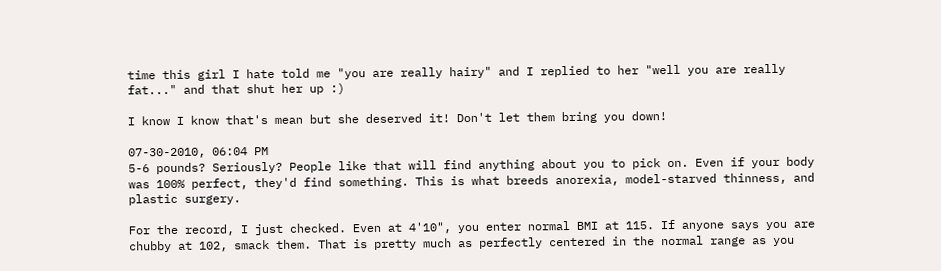time this girl I hate told me "you are really hairy" and I replied to her "well you are really fat..." and that shut her up :)

I know I know that's mean but she deserved it! Don't let them bring you down!

07-30-2010, 06:04 PM
5-6 pounds? Seriously? People like that will find anything about you to pick on. Even if your body was 100% perfect, they'd find something. This is what breeds anorexia, model-starved thinness, and plastic surgery.

For the record, I just checked. Even at 4'10", you enter normal BMI at 115. If anyone says you are chubby at 102, smack them. That is pretty much as perfectly centered in the normal range as you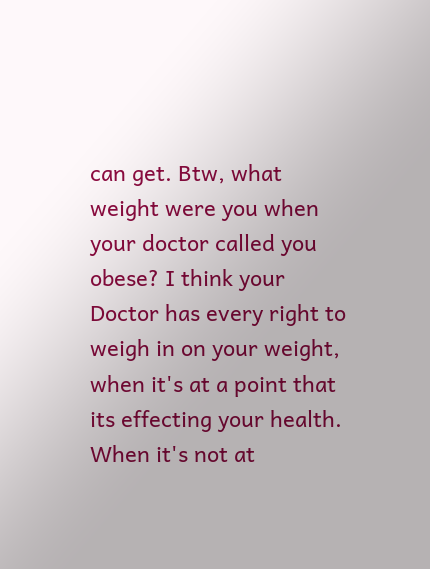can get. Btw, what weight were you when your doctor called you obese? I think your Doctor has every right to weigh in on your weight, when it's at a point that its effecting your health. When it's not at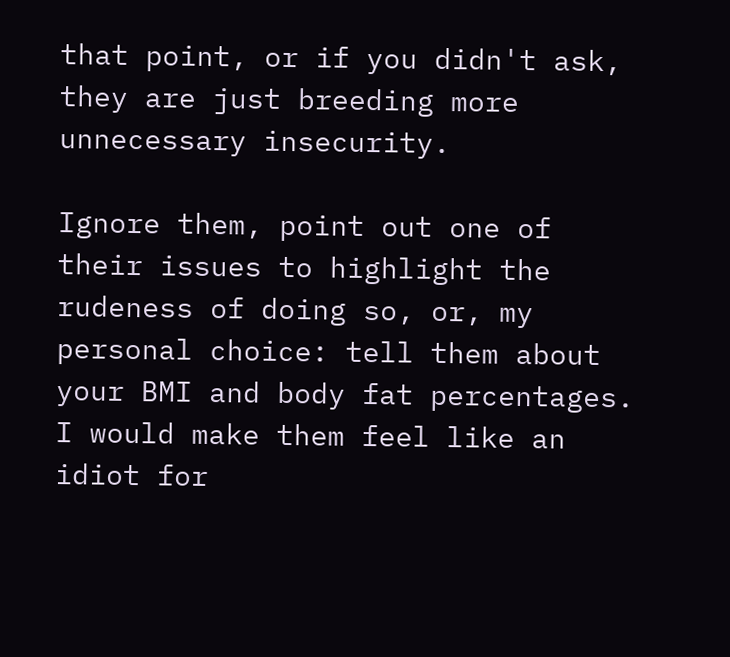that point, or if you didn't ask, they are just breeding more unnecessary insecurity.

Ignore them, point out one of their issues to highlight the rudeness of doing so, or, my personal choice: tell them about your BMI and body fat percentages. I would make them feel like an idiot for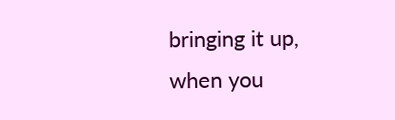bringing it up, when you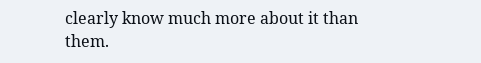clearly know much more about it than them.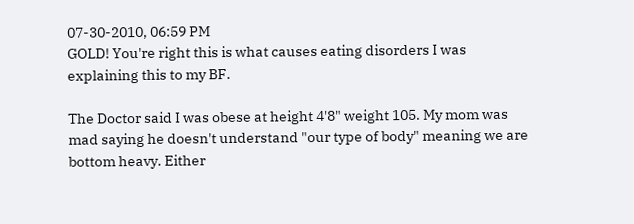07-30-2010, 06:59 PM
GOLD! You're right this is what causes eating disorders I was explaining this to my BF.

The Doctor said I was obese at height 4'8" weight 105. My mom was mad saying he doesn't understand "our type of body" meaning we are bottom heavy. Either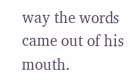way the words came out of his mouth.